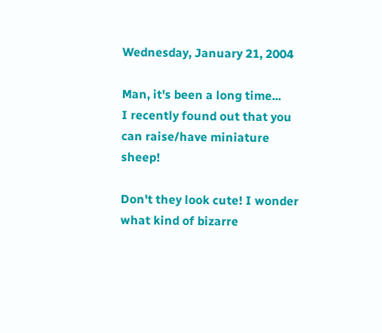Wednesday, January 21, 2004

Man, it's been a long time...
I recently found out that you can raise/have miniature sheep!

Don't they look cute! I wonder what kind of bizarre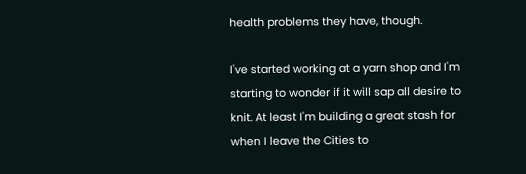health problems they have, though.

I've started working at a yarn shop and I'm starting to wonder if it will sap all desire to knit. At least I'm building a great stash for when I leave the Cities to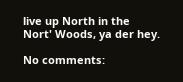live up North in the Nort' Woods, ya der hey.

No comments: